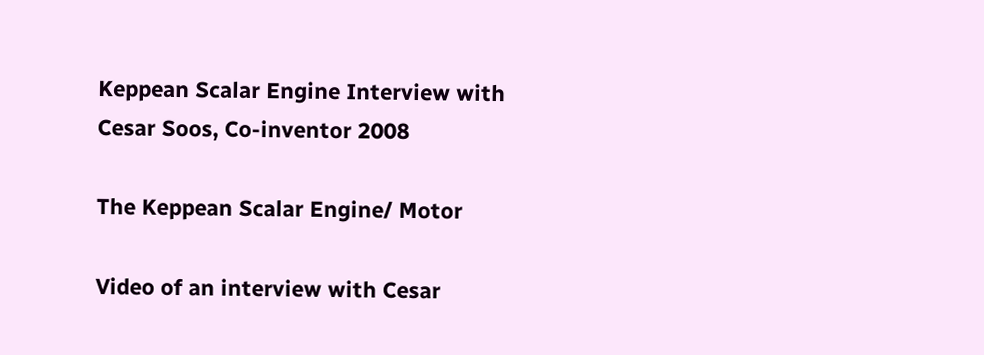Keppean Scalar Engine Interview with Cesar Soos, Co-inventor 2008

The Keppean Scalar Engine/ Motor

Video of an interview with Cesar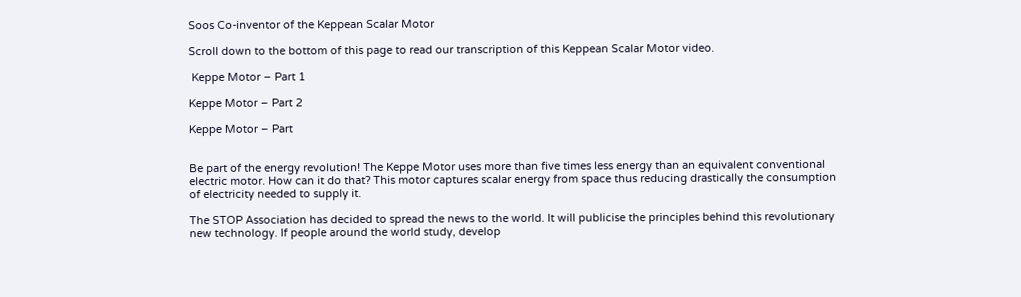Soos Co-inventor of the Keppean Scalar Motor

Scroll down to the bottom of this page to read our transcription of this Keppean Scalar Motor video.

 Keppe Motor – Part 1

Keppe Motor – Part 2

Keppe Motor – Part


Be part of the energy revolution! The Keppe Motor uses more than five times less energy than an equivalent conventional electric motor. How can it do that? This motor captures scalar energy from space thus reducing drastically the consumption of electricity needed to supply it.

The STOP Association has decided to spread the news to the world. It will publicise the principles behind this revolutionary new technology. If people around the world study, develop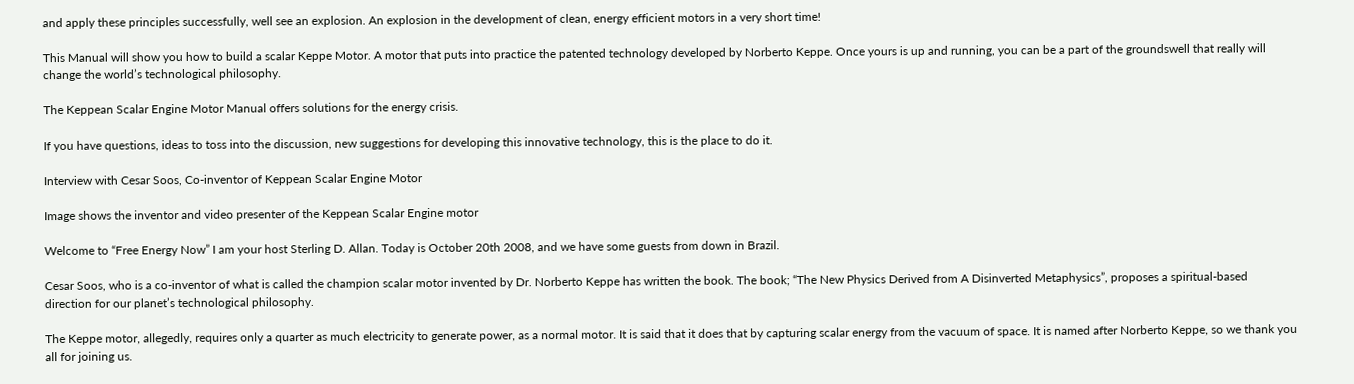and apply these principles successfully, well see an explosion. An explosion in the development of clean, energy efficient motors in a very short time!

This Manual will show you how to build a scalar Keppe Motor. A motor that puts into practice the patented technology developed by Norberto Keppe. Once yours is up and running, you can be a part of the groundswell that really will change the world’s technological philosophy.

The Keppean Scalar Engine Motor Manual offers solutions for the energy crisis.

If you have questions, ideas to toss into the discussion, new suggestions for developing this innovative technology, this is the place to do it.

Interview with Cesar Soos, Co-inventor of Keppean Scalar Engine Motor

Image shows the inventor and video presenter of the Keppean Scalar Engine motor

Welcome to “Free Energy Now” I am your host Sterling D. Allan. Today is October 20th 2008, and we have some guests from down in Brazil.

Cesar Soos, who is a co-inventor of what is called the champion scalar motor invented by Dr. Norberto Keppe has written the book. The book; “The New Physics Derived from A Disinverted Metaphysics”, proposes a spiritual-based direction for our planet’s technological philosophy.

The Keppe motor, allegedly, requires only a quarter as much electricity to generate power, as a normal motor. It is said that it does that by capturing scalar energy from the vacuum of space. It is named after Norberto Keppe, so we thank you all for joining us.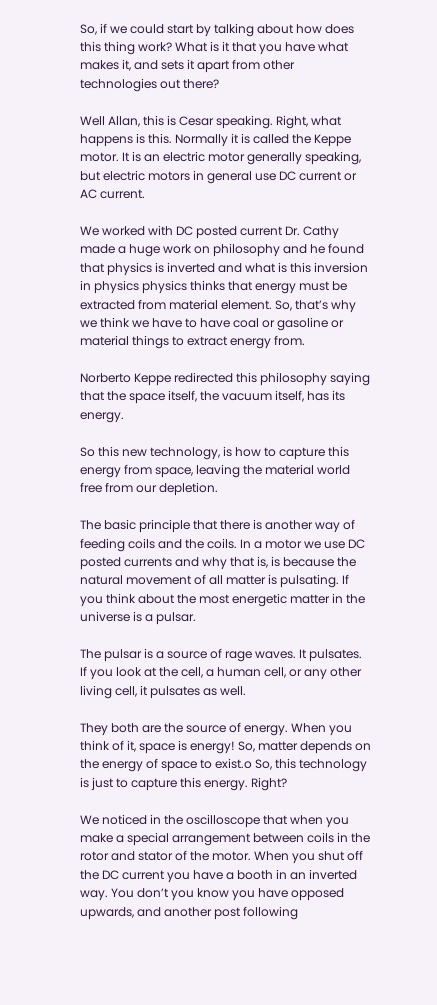So, if we could start by talking about how does this thing work? What is it that you have what makes it, and sets it apart from other technologies out there?

Well Allan, this is Cesar speaking. Right, what happens is this. Normally it is called the Keppe motor. It is an electric motor generally speaking, but electric motors in general use DC current or AC current.

We worked with DC posted current Dr. Cathy made a huge work on philosophy and he found that physics is inverted and what is this inversion in physics physics thinks that energy must be extracted from material element. So, that’s why we think we have to have coal or gasoline or material things to extract energy from.

Norberto Keppe redirected this philosophy saying that the space itself, the vacuum itself, has its energy.

So this new technology, is how to capture this energy from space, leaving the material world free from our depletion.

The basic principle that there is another way of feeding coils and the coils. In a motor we use DC posted currents and why that is, is because the natural movement of all matter is pulsating. If you think about the most energetic matter in the universe is a pulsar.

The pulsar is a source of rage waves. It pulsates. If you look at the cell, a human cell, or any other living cell, it pulsates as well.

They both are the source of energy. When you think of it, space is energy! So, matter depends on the energy of space to exist.o So, this technology is just to capture this energy. Right?

We noticed in the oscilloscope that when you make a special arrangement between coils in the rotor and stator of the motor. When you shut off the DC current you have a booth in an inverted way. You don’t you know you have opposed upwards, and another post following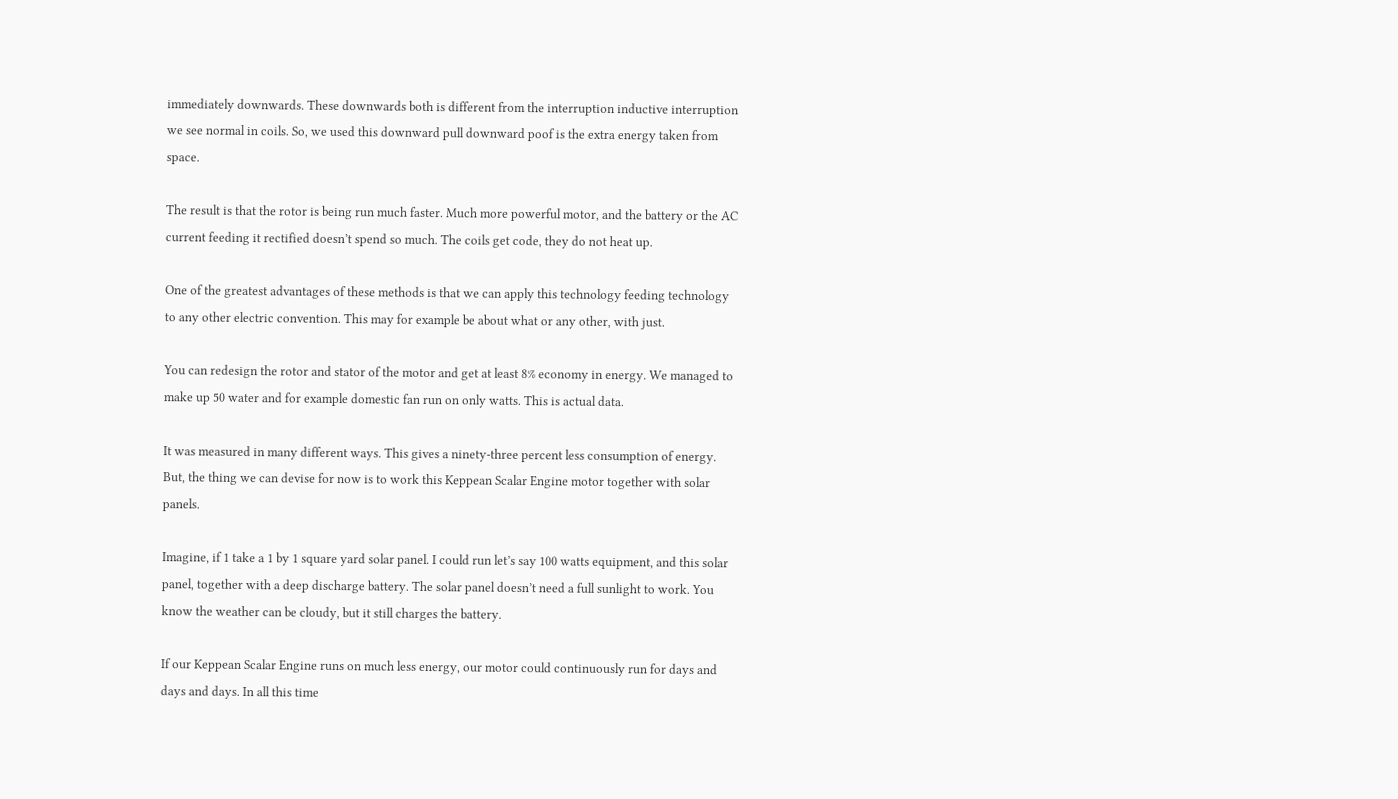immediately downwards. These downwards both is different from the interruption inductive interruption we see normal in coils. So, we used this downward pull downward poof is the extra energy taken from space.

The result is that the rotor is being run much faster. Much more powerful motor, and the battery or the AC current feeding it rectified doesn’t spend so much. The coils get code, they do not heat up.

One of the greatest advantages of these methods is that we can apply this technology feeding technology to any other electric convention. This may for example be about what or any other, with just.

You can redesign the rotor and stator of the motor and get at least 8% economy in energy. We managed to make up 50 water and for example domestic fan run on only watts. This is actual data.

It was measured in many different ways. This gives a ninety-three percent less consumption of energy. But, the thing we can devise for now is to work this Keppean Scalar Engine motor together with solar panels.

Imagine, if 1 take a 1 by 1 square yard solar panel. I could run let’s say 100 watts equipment, and this solar panel, together with a deep discharge battery. The solar panel doesn’t need a full sunlight to work. You know the weather can be cloudy, but it still charges the battery.

If our Keppean Scalar Engine runs on much less energy, our motor could continuously run for days and days and days. In all this time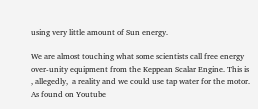using very little amount of Sun energy.

We are almost touching what some scientists call free energy over-unity equipment from the Keppean Scalar Engine. This is , allegedly,  a reality and we could use tap water for the motor. As found on Youtube